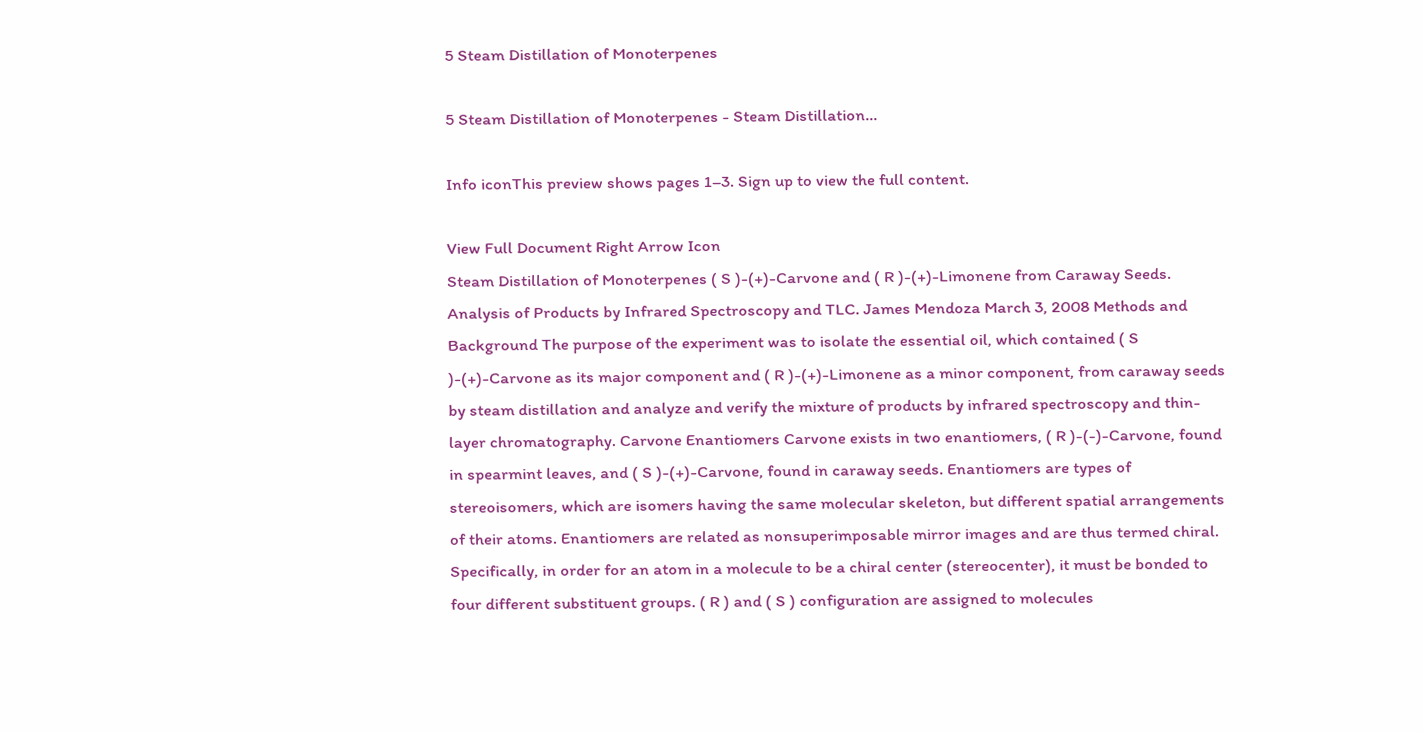5 Steam Distillation of Monoterpenes

5 Steam Distillation of Monoterpenes - Steam Distillation...

Info iconThis preview shows pages 1–3. Sign up to view the full content.

View Full Document Right Arrow Icon
Steam Distillation of Monoterpenes ( S )-(+)-Carvone and ( R )-(+)-Limonene from Caraway Seeds. Analysis of Products by Infrared Spectroscopy and TLC. James Mendoza March 3, 2008 Methods and Background The purpose of the experiment was to isolate the essential oil, which contained ( S )-(+)-Carvone as its major component and ( R )-(+)-Limonene as a minor component, from caraway seeds by steam distillation and analyze and verify the mixture of products by infrared spectroscopy and thin-layer chromatography. Carvone Enantiomers Carvone exists in two enantiomers, ( R )-(-)-Carvone, found in spearmint leaves, and ( S )-(+)-Carvone, found in caraway seeds. Enantiomers are types of stereoisomers, which are isomers having the same molecular skeleton, but different spatial arrangements of their atoms. Enantiomers are related as nonsuperimposable mirror images and are thus termed chiral. Specifically, in order for an atom in a molecule to be a chiral center (stereocenter), it must be bonded to four different substituent groups. ( R ) and ( S ) configuration are assigned to molecules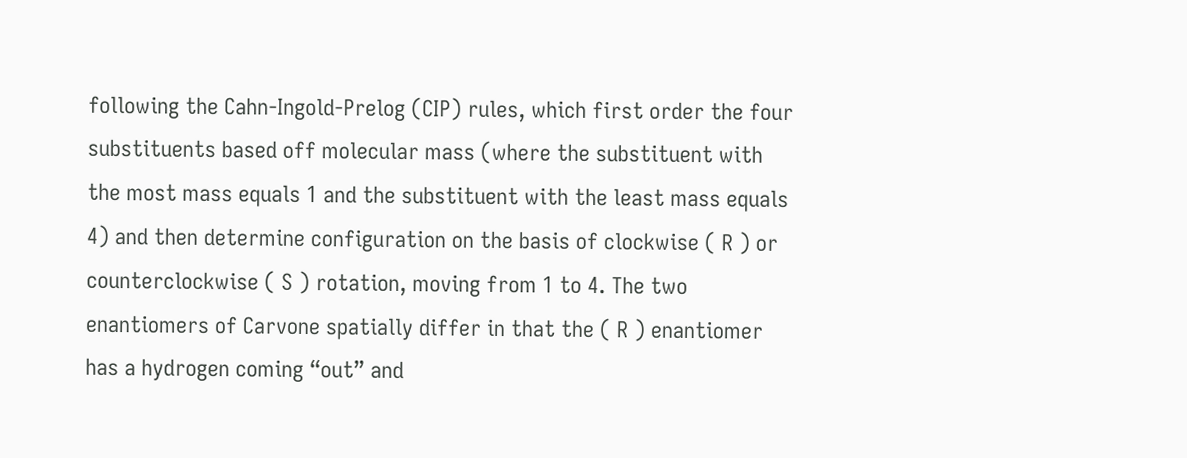following the Cahn-Ingold-Prelog (CIP) rules, which first order the four substituents based off molecular mass (where the substituent with the most mass equals 1 and the substituent with the least mass equals 4) and then determine configuration on the basis of clockwise ( R ) or counterclockwise ( S ) rotation, moving from 1 to 4. The two enantiomers of Carvone spatially differ in that the ( R ) enantiomer has a hydrogen coming “out” and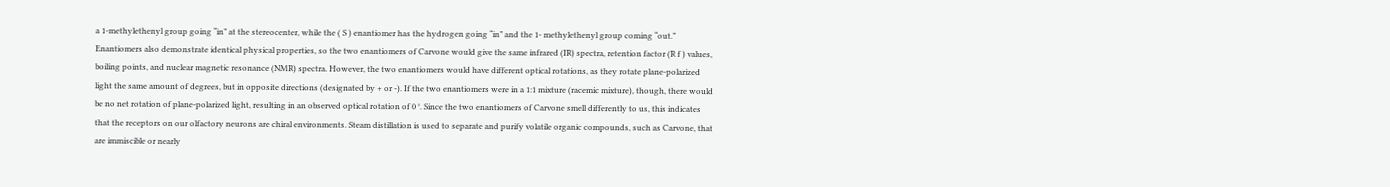a 1-methylethenyl group going “in” at the stereocenter, while the ( S ) enantiomer has the hydrogen going “in” and the 1- methylethenyl group coming “out.” Enantiomers also demonstrate identical physical properties, so the two enantiomers of Carvone would give the same infrared (IR) spectra, retention factor (R f ) values, boiling points, and nuclear magnetic resonance (NMR) spectra. However, the two enantiomers would have different optical rotations, as they rotate plane-polarized light the same amount of degrees, but in opposite directions (designated by + or -). If the two enantiomers were in a 1:1 mixture (racemic mixture), though, there would be no net rotation of plane-polarized light, resulting in an observed optical rotation of 0 °. Since the two enantiomers of Carvone smell differently to us, this indicates that the receptors on our olfactory neurons are chiral environments. Steam distillation is used to separate and purify volatile organic compounds, such as Carvone, that are immiscible or nearly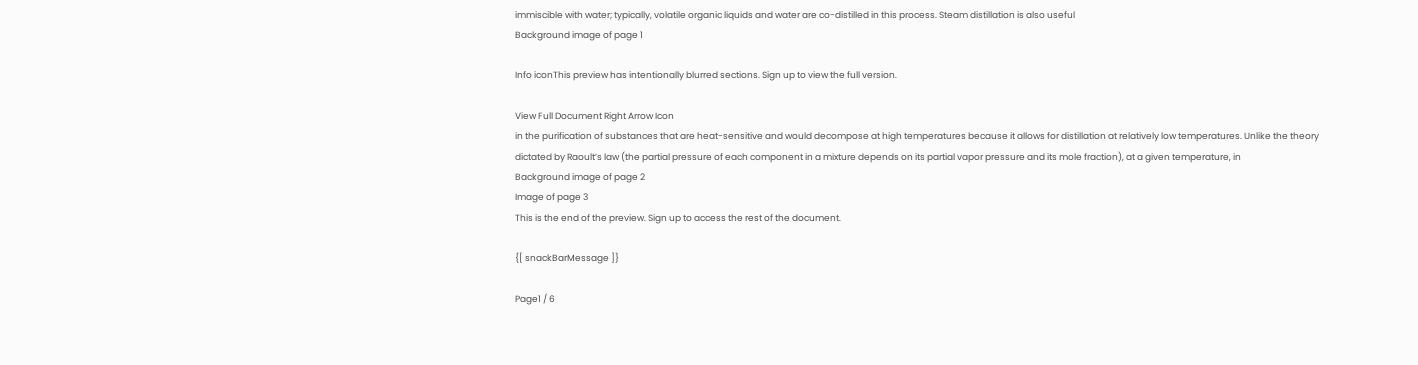immiscible with water; typically, volatile organic liquids and water are co-distilled in this process. Steam distillation is also useful
Background image of page 1

Info iconThis preview has intentionally blurred sections. Sign up to view the full version.

View Full Document Right Arrow Icon
in the purification of substances that are heat-sensitive and would decompose at high temperatures because it allows for distillation at relatively low temperatures. Unlike the theory dictated by Raoult’s law (the partial pressure of each component in a mixture depends on its partial vapor pressure and its mole fraction), at a given temperature, in
Background image of page 2
Image of page 3
This is the end of the preview. Sign up to access the rest of the document.

{[ snackBarMessage ]}

Page1 / 6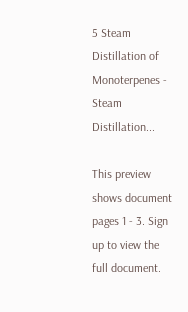5 Steam Distillation of Monoterpenes - Steam Distillation...

This preview shows document pages 1 - 3. Sign up to view the full document.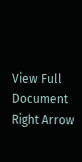View Full Document Right Arrow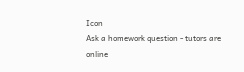Icon
Ask a homework question - tutors are online